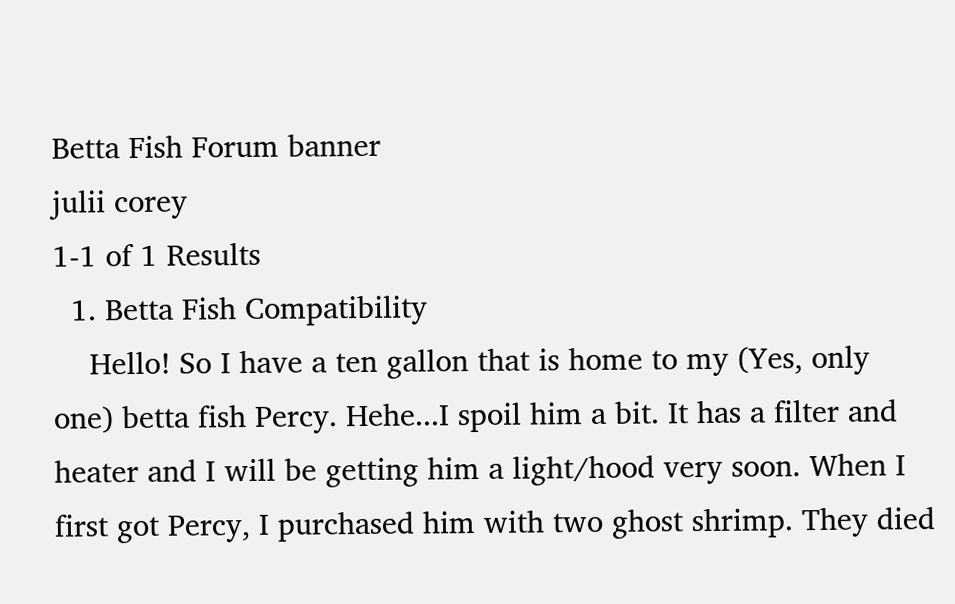Betta Fish Forum banner
julii corey
1-1 of 1 Results
  1. Betta Fish Compatibility
    Hello! So I have a ten gallon that is home to my (Yes, only one) betta fish Percy. Hehe...I spoil him a bit. It has a filter and heater and I will be getting him a light/hood very soon. When I first got Percy, I purchased him with two ghost shrimp. They died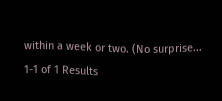within a week or two. (No surprise...
1-1 of 1 Results